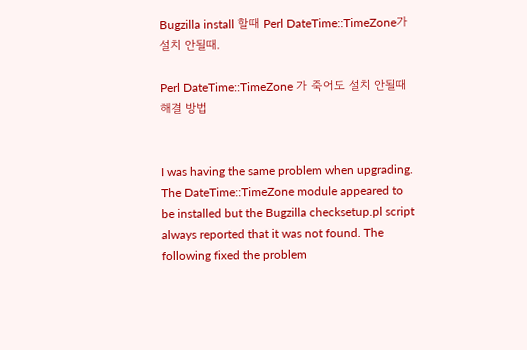Bugzilla install 할때 Perl DateTime::TimeZone가 설치 안될때.

Perl DateTime::TimeZone 가 죽어도 설치 안될때 해결 방법


I was having the same problem when upgrading. The DateTime::TimeZone module appeared to be installed but the Bugzilla checksetup.pl script always reported that it was not found. The following fixed the problem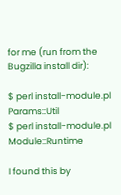for me (run from the Bugzilla install dir):

$ perl install-module.pl Params::Util
$ perl install-module.pl Module::Runtime

I found this by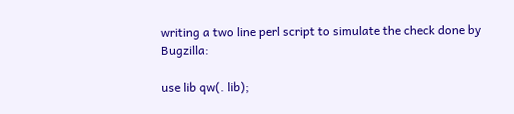writing a two line perl script to simulate the check done by Bugzilla:

use lib qw(. lib);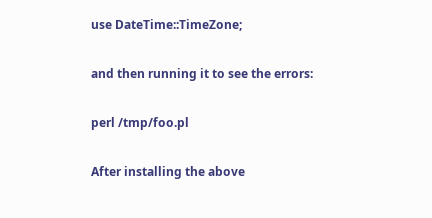use DateTime::TimeZone;

and then running it to see the errors:

perl /tmp/foo.pl

After installing the above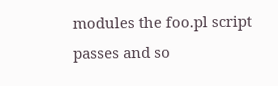modules the foo.pl script passes and so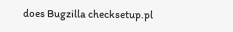does Bugzilla checksetup.pl